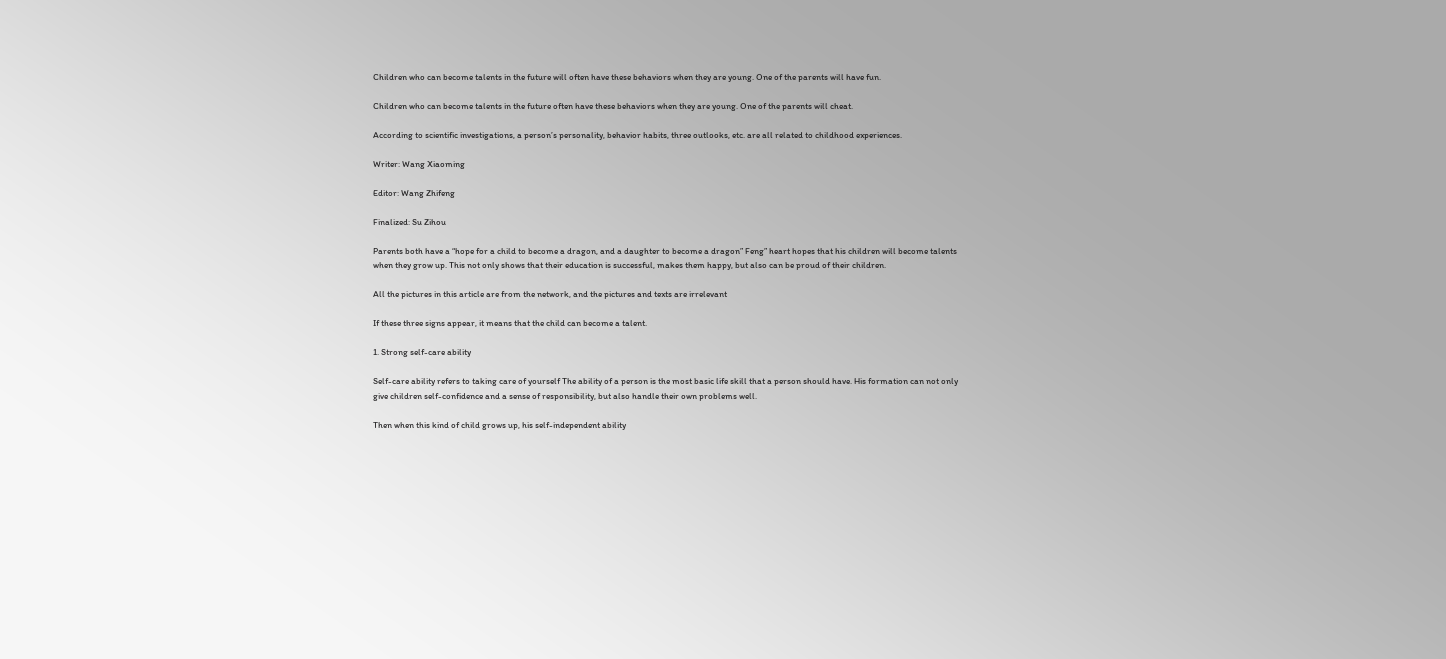Children who can become talents in the future will often have these behaviors when they are young. One of the parents will have fun.

Children who can become talents in the future often have these behaviors when they are young. One of the parents will cheat.

According to scientific investigations, a person’s personality, behavior habits, three outlooks, etc. are all related to childhood experiences.

Writer: Wang Xiaoming

Editor: Wang Zhifeng

Finalized: Su Zihou

Parents both have a “hope for a child to become a dragon, and a daughter to become a dragon” Feng” heart hopes that his children will become talents when they grow up. This not only shows that their education is successful, makes them happy, but also can be proud of their children.

All the pictures in this article are from the network, and the pictures and texts are irrelevant

If these three signs appear, it means that the child can become a talent.

1. Strong self-care ability

Self-care ability refers to taking care of yourself The ability of a person is the most basic life skill that a person should have. His formation can not only give children self-confidence and a sense of responsibility, but also handle their own problems well.

Then when this kind of child grows up, his self-independent ability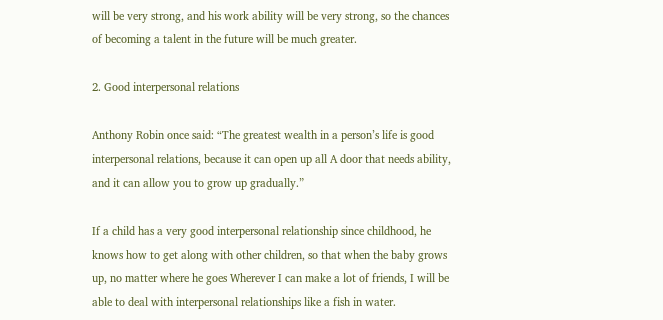will be very strong, and his work ability will be very strong, so the chances of becoming a talent in the future will be much greater.

2. Good interpersonal relations

Anthony Robin once said: “The greatest wealth in a person’s life is good interpersonal relations, because it can open up all A door that needs ability, and it can allow you to grow up gradually.”

If a child has a very good interpersonal relationship since childhood, he knows how to get along with other children, so that when the baby grows up, no matter where he goes Wherever I can make a lot of friends, I will be able to deal with interpersonal relationships like a fish in water.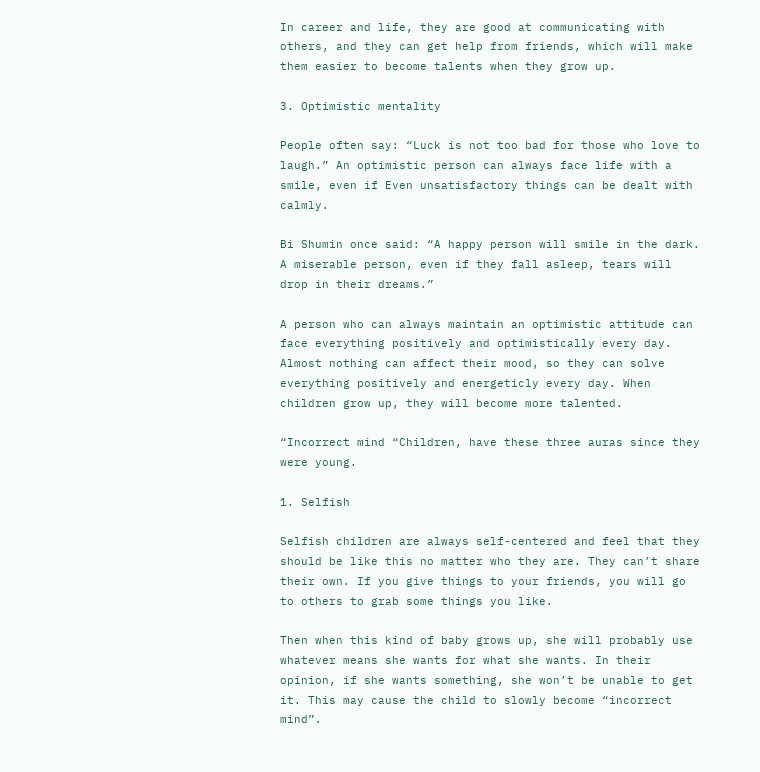In career and life, they are good at communicating with others, and they can get help from friends, which will make them easier to become talents when they grow up.

3. Optimistic mentality

People often say: “Luck is not too bad for those who love to laugh.” An optimistic person can always face life with a smile, even if Even unsatisfactory things can be dealt with calmly.

Bi Shumin once said: “A happy person will smile in the dark. A miserable person, even if they fall asleep, tears will drop in their dreams.”

A person who can always maintain an optimistic attitude can face everything positively and optimistically every day. Almost nothing can affect their mood, so they can solve everything positively and energeticly every day. When children grow up, they will become more talented.

“Incorrect mind “Children, have these three auras since they were young.

1. Selfish

Selfish children are always self-centered and feel that they should be like this no matter who they are. They can’t share their own. If you give things to your friends, you will go to others to grab some things you like.

Then when this kind of baby grows up, she will probably use whatever means she wants for what she wants. In their opinion, if she wants something, she won’t be unable to get it. This may cause the child to slowly become “incorrect mind”.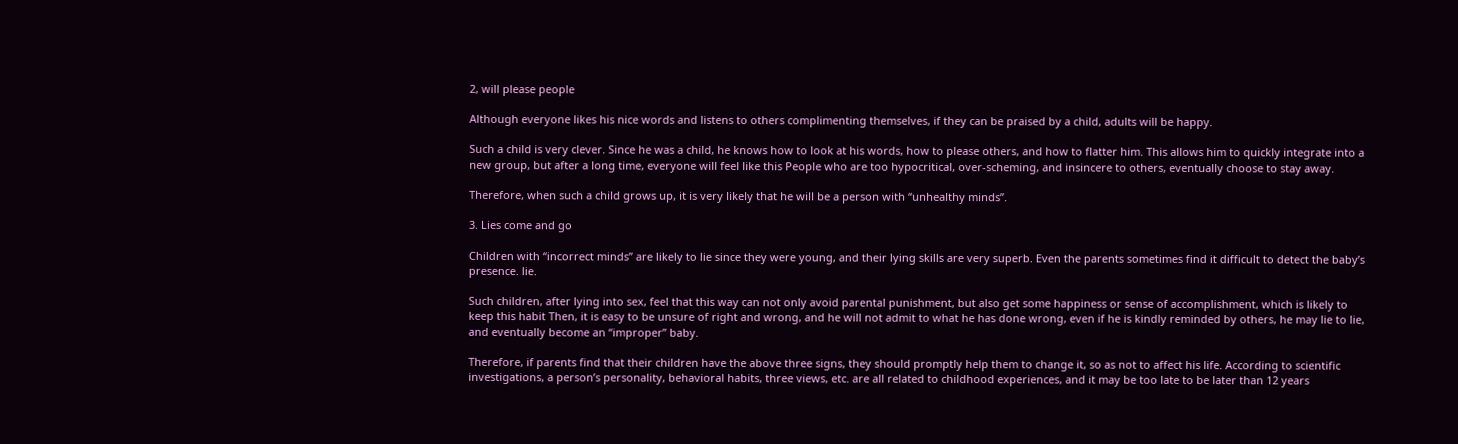2, will please people

Although everyone likes his nice words and listens to others complimenting themselves, if they can be praised by a child, adults will be happy.

Such a child is very clever. Since he was a child, he knows how to look at his words, how to please others, and how to flatter him. This allows him to quickly integrate into a new group, but after a long time, everyone will feel like this People who are too hypocritical, over-scheming, and insincere to others, eventually choose to stay away.

Therefore, when such a child grows up, it is very likely that he will be a person with “unhealthy minds”.

3. Lies come and go

Children with “incorrect minds” are likely to lie since they were young, and their lying skills are very superb. Even the parents sometimes find it difficult to detect the baby’s presence. lie.

Such children, after lying into sex, feel that this way can not only avoid parental punishment, but also get some happiness or sense of accomplishment, which is likely to keep this habit Then, it is easy to be unsure of right and wrong, and he will not admit to what he has done wrong, even if he is kindly reminded by others, he may lie to lie, and eventually become an “improper” baby.

Therefore, if parents find that their children have the above three signs, they should promptly help them to change it, so as not to affect his life. According to scientific investigations, a person’s personality, behavioral habits, three views, etc. are all related to childhood experiences, and it may be too late to be later than 12 years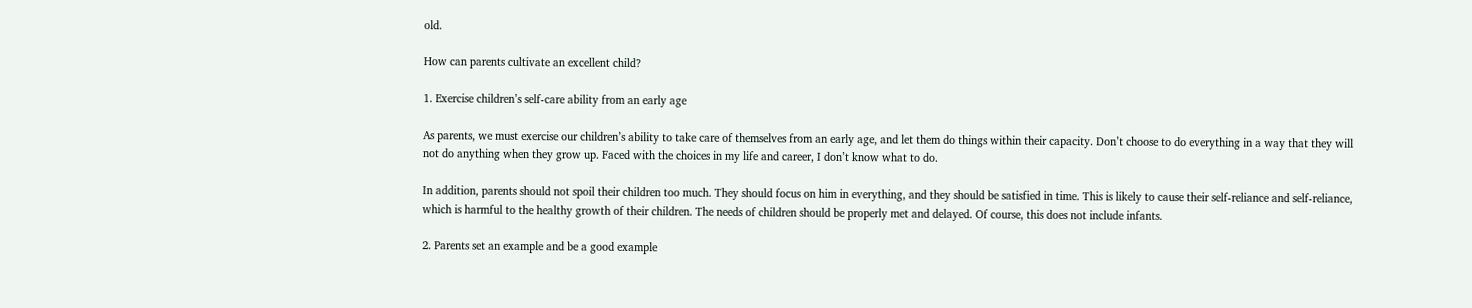old.

How can parents cultivate an excellent child?

1. Exercise children’s self-care ability from an early age

As parents, we must exercise our children’s ability to take care of themselves from an early age, and let them do things within their capacity. Don’t choose to do everything in a way that they will not do anything when they grow up. Faced with the choices in my life and career, I don’t know what to do.

In addition, parents should not spoil their children too much. They should focus on him in everything, and they should be satisfied in time. This is likely to cause their self-reliance and self-reliance, which is harmful to the healthy growth of their children. The needs of children should be properly met and delayed. Of course, this does not include infants.

2. Parents set an example and be a good example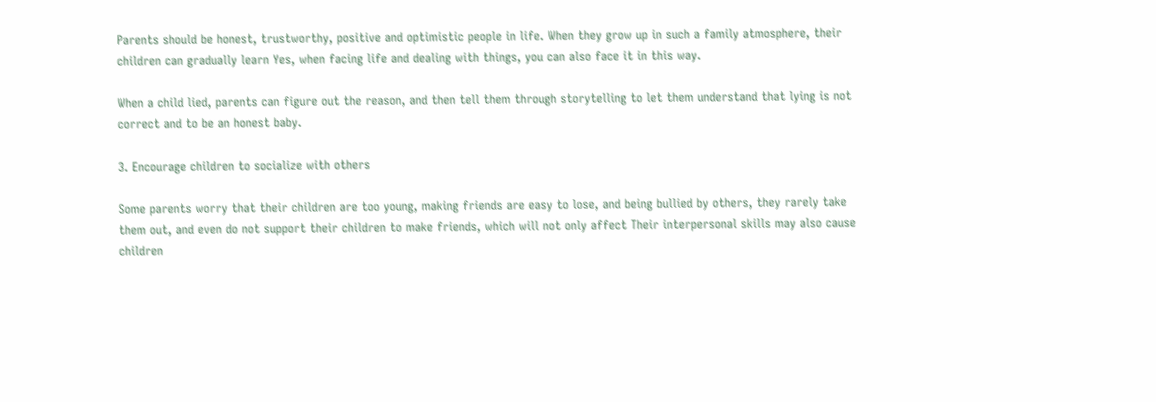Parents should be honest, trustworthy, positive and optimistic people in life. When they grow up in such a family atmosphere, their children can gradually learn Yes, when facing life and dealing with things, you can also face it in this way.

When a child lied, parents can figure out the reason, and then tell them through storytelling to let them understand that lying is not correct and to be an honest baby.

3. Encourage children to socialize with others

Some parents worry that their children are too young, making friends are easy to lose, and being bullied by others, they rarely take them out, and even do not support their children to make friends, which will not only affect Their interpersonal skills may also cause children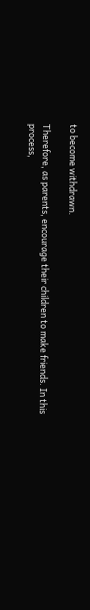to become withdrawn.

Therefore, as parents, encourage their children to make friends. In this process,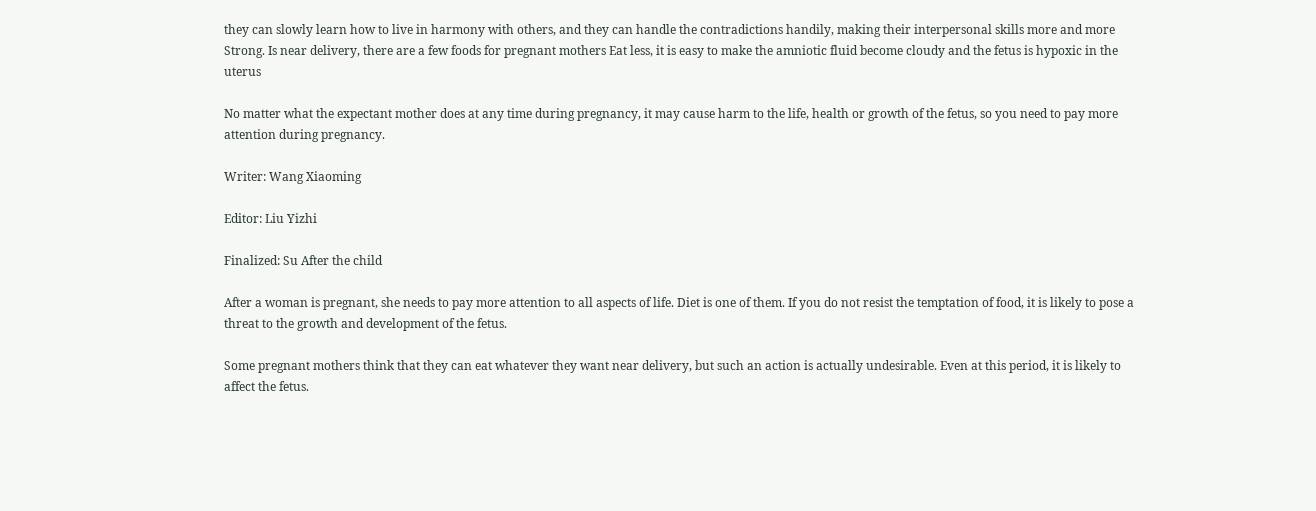they can slowly learn how to live in harmony with others, and they can handle the contradictions handily, making their interpersonal skills more and more Strong. Is near delivery, there are a few foods for pregnant mothers Eat less, it is easy to make the amniotic fluid become cloudy and the fetus is hypoxic in the uterus

No matter what the expectant mother does at any time during pregnancy, it may cause harm to the life, health or growth of the fetus, so you need to pay more attention during pregnancy.

Writer: Wang Xiaoming

Editor: Liu Yizhi

Finalized: Su After the child

After a woman is pregnant, she needs to pay more attention to all aspects of life. Diet is one of them. If you do not resist the temptation of food, it is likely to pose a threat to the growth and development of the fetus.

Some pregnant mothers think that they can eat whatever they want near delivery, but such an action is actually undesirable. Even at this period, it is likely to affect the fetus.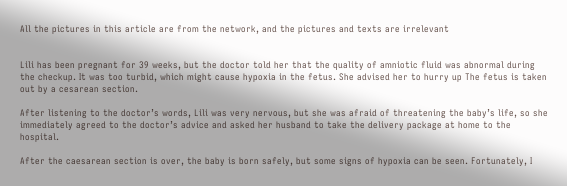All the pictures in this article are from the network, and the pictures and texts are irrelevant


Lili has been pregnant for 39 weeks, but the doctor told her that the quality of amniotic fluid was abnormal during the checkup. It was too turbid, which might cause hypoxia in the fetus. She advised her to hurry up The fetus is taken out by a cesarean section.

After listening to the doctor’s words, Lili was very nervous, but she was afraid of threatening the baby’s life, so she immediately agreed to the doctor’s advice and asked her husband to take the delivery package at home to the hospital.

After the caesarean section is over, the baby is born safely, but some signs of hypoxia can be seen. Fortunately, I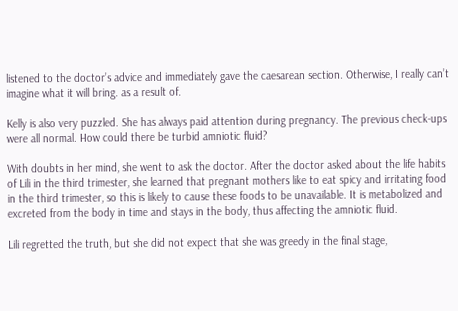listened to the doctor’s advice and immediately gave the caesarean section. Otherwise, I really can’t imagine what it will bring. as a result of.

Kelly is also very puzzled. She has always paid attention during pregnancy. The previous check-ups were all normal. How could there be turbid amniotic fluid?

With doubts in her mind, she went to ask the doctor. After the doctor asked about the life habits of Lili in the third trimester, she learned that pregnant mothers like to eat spicy and irritating food in the third trimester, so this is likely to cause these foods to be unavailable. It is metabolized and excreted from the body in time and stays in the body, thus affecting the amniotic fluid.

Lili regretted the truth, but she did not expect that she was greedy in the final stage,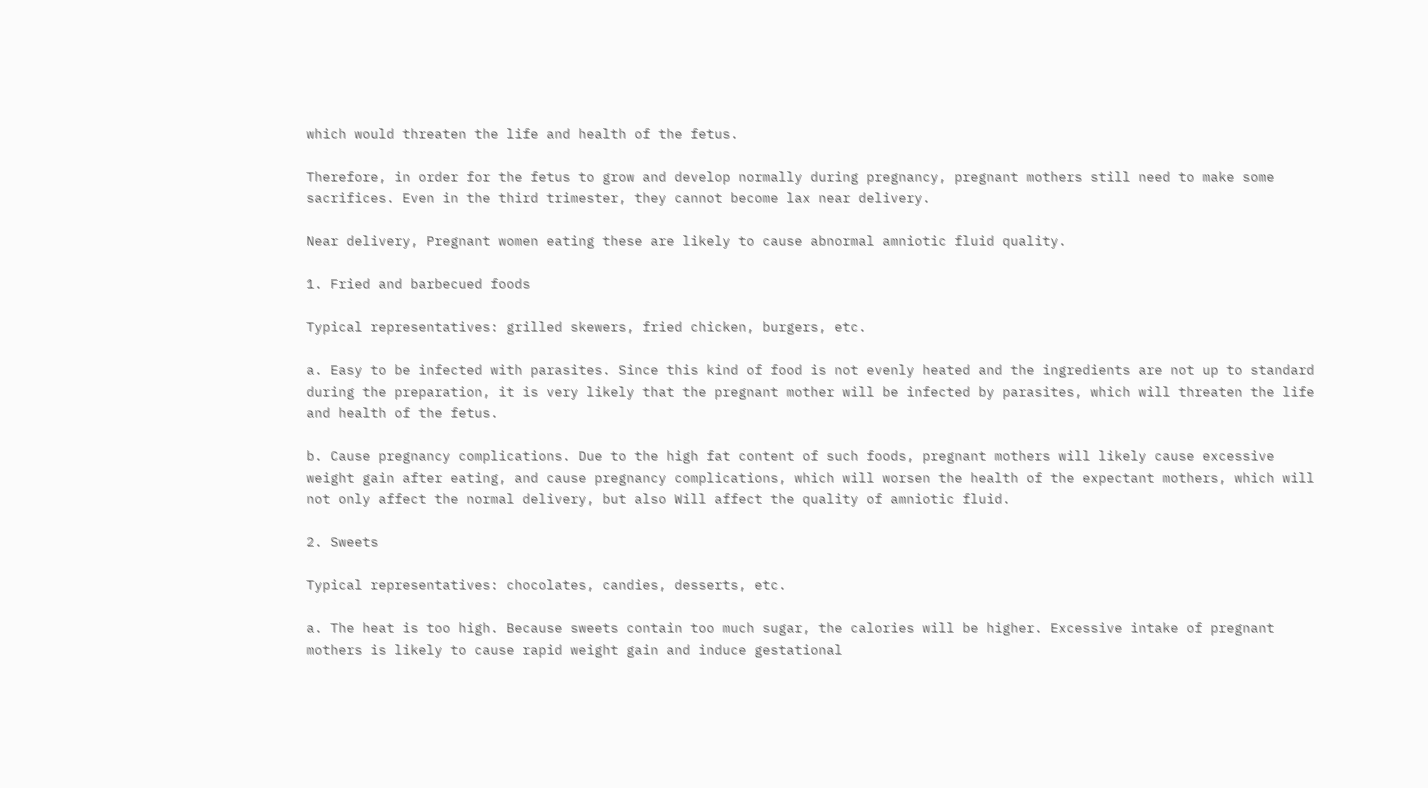which would threaten the life and health of the fetus.

Therefore, in order for the fetus to grow and develop normally during pregnancy, pregnant mothers still need to make some sacrifices. Even in the third trimester, they cannot become lax near delivery.

Near delivery, Pregnant women eating these are likely to cause abnormal amniotic fluid quality.

1. Fried and barbecued foods

Typical representatives: grilled skewers, fried chicken, burgers, etc.

a. Easy to be infected with parasites. Since this kind of food is not evenly heated and the ingredients are not up to standard during the preparation, it is very likely that the pregnant mother will be infected by parasites, which will threaten the life and health of the fetus.

b. Cause pregnancy complications. Due to the high fat content of such foods, pregnant mothers will likely cause excessive weight gain after eating, and cause pregnancy complications, which will worsen the health of the expectant mothers, which will not only affect the normal delivery, but also Will affect the quality of amniotic fluid.

2. Sweets

Typical representatives: chocolates, candies, desserts, etc.

a. The heat is too high. Because sweets contain too much sugar, the calories will be higher. Excessive intake of pregnant mothers is likely to cause rapid weight gain and induce gestational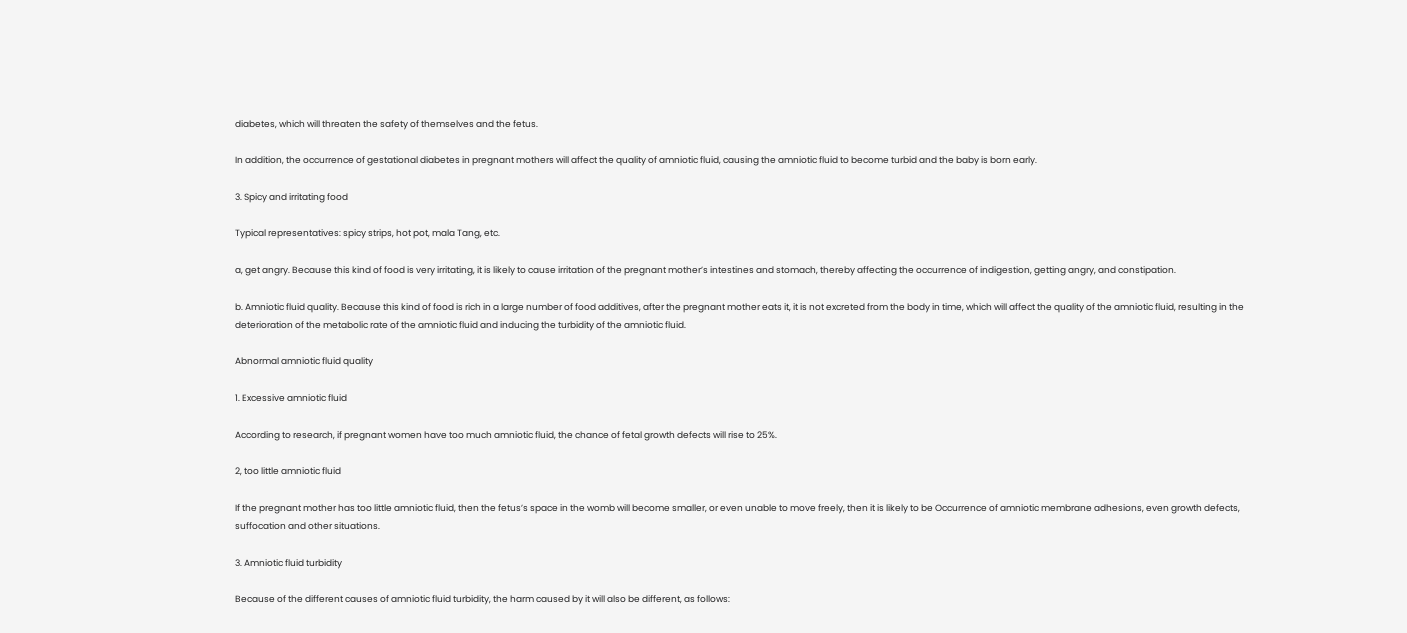diabetes, which will threaten the safety of themselves and the fetus.

In addition, the occurrence of gestational diabetes in pregnant mothers will affect the quality of amniotic fluid, causing the amniotic fluid to become turbid and the baby is born early.

3. Spicy and irritating food

Typical representatives: spicy strips, hot pot, mala Tang, etc.

a, get angry. Because this kind of food is very irritating, it is likely to cause irritation of the pregnant mother’s intestines and stomach, thereby affecting the occurrence of indigestion, getting angry, and constipation.

b. Amniotic fluid quality. Because this kind of food is rich in a large number of food additives, after the pregnant mother eats it, it is not excreted from the body in time, which will affect the quality of the amniotic fluid, resulting in the deterioration of the metabolic rate of the amniotic fluid and inducing the turbidity of the amniotic fluid.

Abnormal amniotic fluid quality

1. Excessive amniotic fluid

According to research, if pregnant women have too much amniotic fluid, the chance of fetal growth defects will rise to 25%.

2, too little amniotic fluid

If the pregnant mother has too little amniotic fluid, then the fetus’s space in the womb will become smaller, or even unable to move freely, then it is likely to be Occurrence of amniotic membrane adhesions, even growth defects, suffocation and other situations.

3. Amniotic fluid turbidity

Because of the different causes of amniotic fluid turbidity, the harm caused by it will also be different, as follows: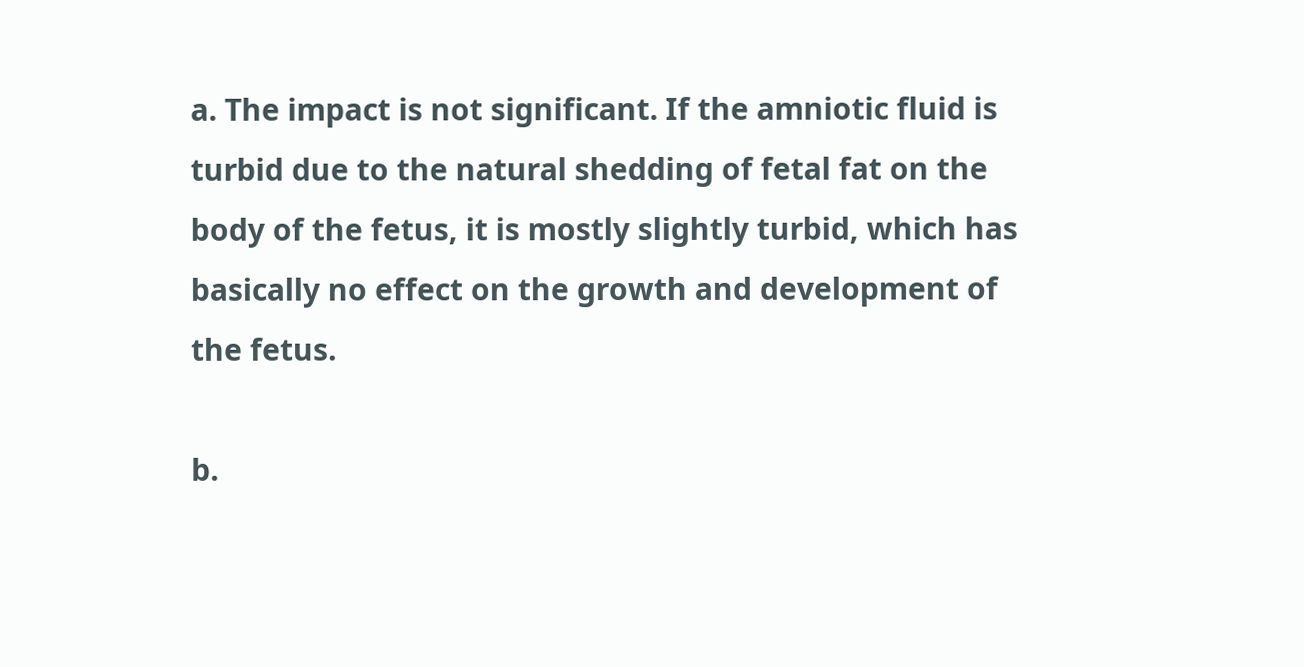a. The impact is not significant. If the amniotic fluid is turbid due to the natural shedding of fetal fat on the body of the fetus, it is mostly slightly turbid, which has basically no effect on the growth and development of the fetus.

b.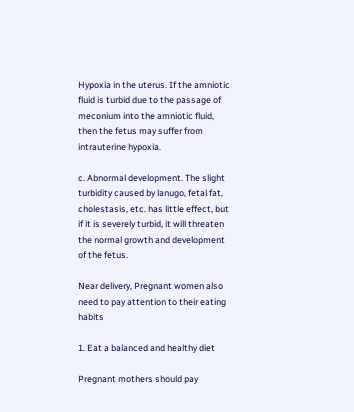Hypoxia in the uterus. If the amniotic fluid is turbid due to the passage of meconium into the amniotic fluid, then the fetus may suffer from intrauterine hypoxia.

c. Abnormal development. The slight turbidity caused by lanugo, fetal fat, cholestasis, etc. has little effect, but if it is severely turbid, it will threaten the normal growth and development of the fetus.

Near delivery, Pregnant women also need to pay attention to their eating habits

1. Eat a balanced and healthy diet

Pregnant mothers should pay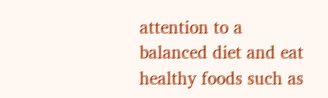attention to a balanced diet and eat healthy foods such as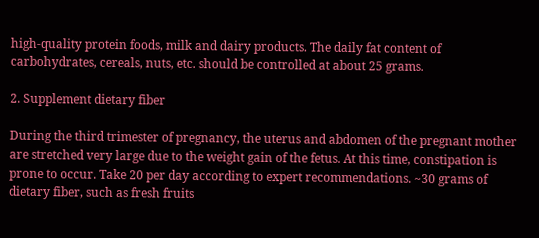high-quality protein foods, milk and dairy products. The daily fat content of carbohydrates, cereals, nuts, etc. should be controlled at about 25 grams.

2. Supplement dietary fiber

During the third trimester of pregnancy, the uterus and abdomen of the pregnant mother are stretched very large due to the weight gain of the fetus. At this time, constipation is prone to occur. Take 20 per day according to expert recommendations. ~30 grams of dietary fiber, such as fresh fruits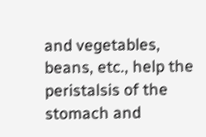and vegetables, beans, etc., help the peristalsis of the stomach and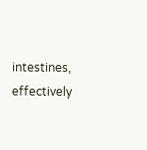intestines, effectively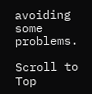avoiding some problems.

Scroll to Top